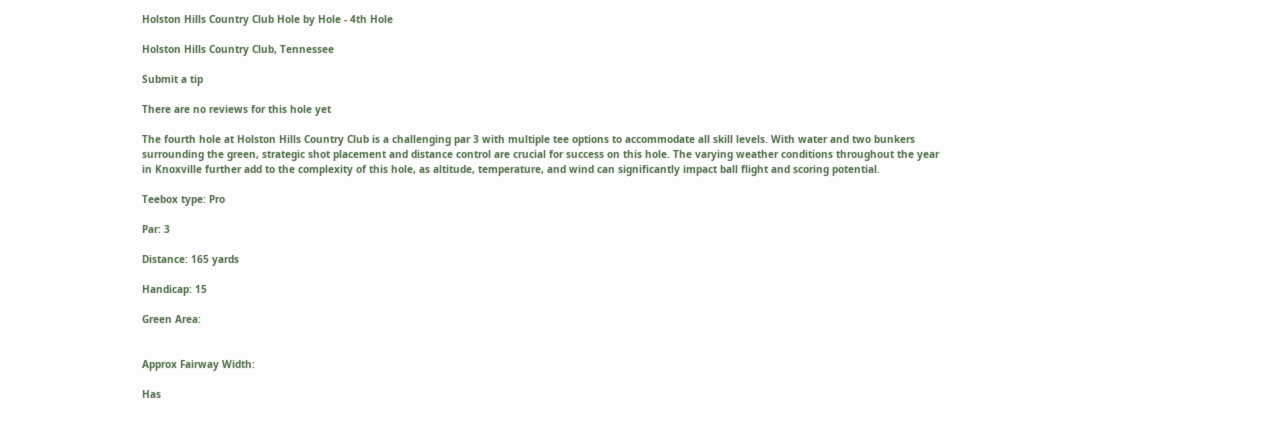Holston Hills Country Club Hole by Hole - 4th Hole

Holston Hills Country Club, Tennessee

Submit a tip

There are no reviews for this hole yet

The fourth hole at Holston Hills Country Club is a challenging par 3 with multiple tee options to accommodate all skill levels. With water and two bunkers surrounding the green, strategic shot placement and distance control are crucial for success on this hole. The varying weather conditions throughout the year in Knoxville further add to the complexity of this hole, as altitude, temperature, and wind can significantly impact ball flight and scoring potential.

Teebox type: Pro

Par: 3

Distance: 165 yards

Handicap: 15

Green Area:


Approx Fairway Width:

Has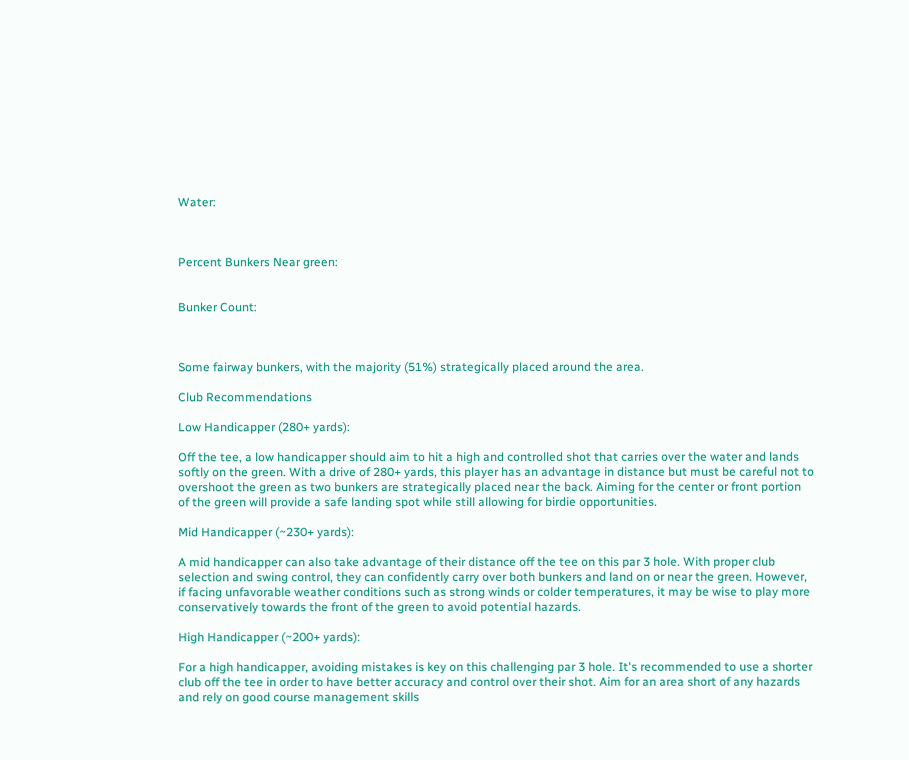Water:



Percent Bunkers Near green:


Bunker Count:



Some fairway bunkers, with the majority (51%) strategically placed around the area.

Club Recommendations

Low Handicapper (280+ yards):

Off the tee, a low handicapper should aim to hit a high and controlled shot that carries over the water and lands softly on the green. With a drive of 280+ yards, this player has an advantage in distance but must be careful not to overshoot the green as two bunkers are strategically placed near the back. Aiming for the center or front portion of the green will provide a safe landing spot while still allowing for birdie opportunities.

Mid Handicapper (~230+ yards):

A mid handicapper can also take advantage of their distance off the tee on this par 3 hole. With proper club selection and swing control, they can confidently carry over both bunkers and land on or near the green. However, if facing unfavorable weather conditions such as strong winds or colder temperatures, it may be wise to play more conservatively towards the front of the green to avoid potential hazards.

High Handicapper (~200+ yards):

For a high handicapper, avoiding mistakes is key on this challenging par 3 hole. It's recommended to use a shorter club off the tee in order to have better accuracy and control over their shot. Aim for an area short of any hazards and rely on good course management skills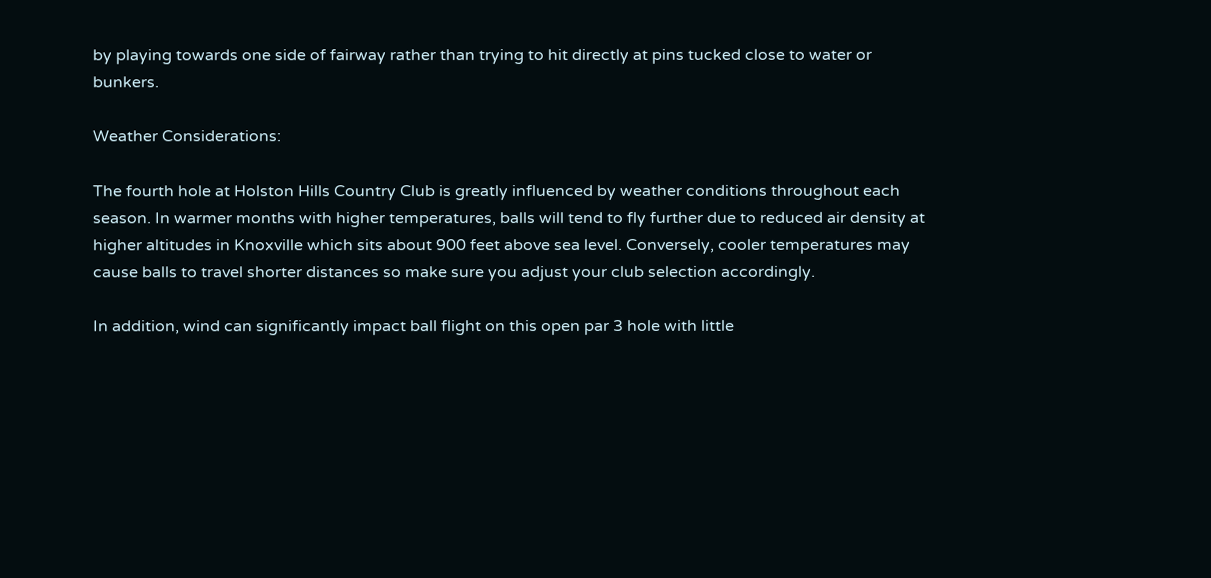by playing towards one side of fairway rather than trying to hit directly at pins tucked close to water or bunkers.

Weather Considerations:

The fourth hole at Holston Hills Country Club is greatly influenced by weather conditions throughout each season. In warmer months with higher temperatures, balls will tend to fly further due to reduced air density at higher altitudes in Knoxville which sits about 900 feet above sea level. Conversely, cooler temperatures may cause balls to travel shorter distances so make sure you adjust your club selection accordingly.

In addition, wind can significantly impact ball flight on this open par 3 hole with little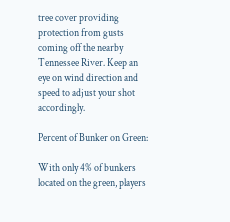tree cover providing protection from gusts coming off the nearby Tennessee River. Keep an eye on wind direction and speed to adjust your shot accordingly.

Percent of Bunker on Green:

With only 4% of bunkers located on the green, players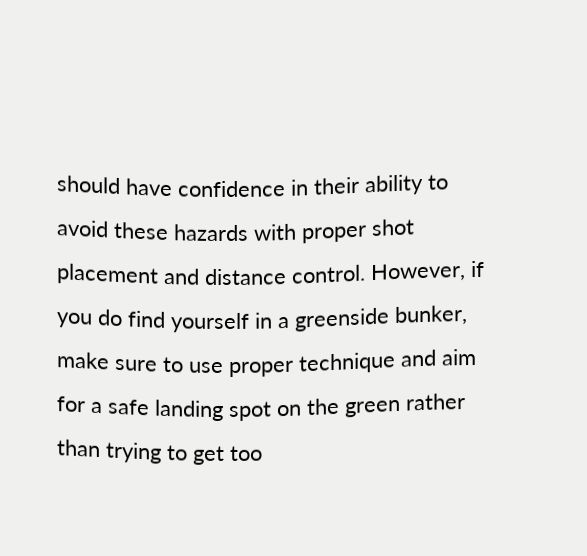should have confidence in their ability to avoid these hazards with proper shot placement and distance control. However, if you do find yourself in a greenside bunker, make sure to use proper technique and aim for a safe landing spot on the green rather than trying to get too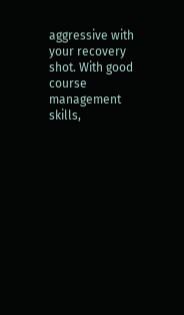aggressive with your recovery shot. With good course management skills,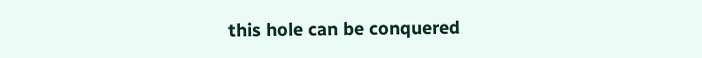this hole can be conquered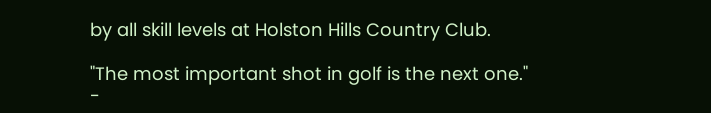by all skill levels at Holston Hills Country Club.

"The most important shot in golf is the next one."
-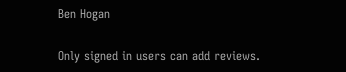Ben Hogan

Only signed in users can add reviews.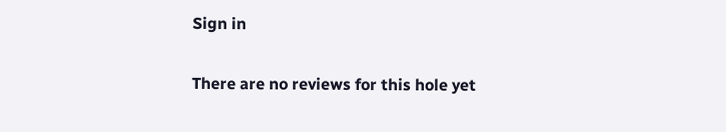Sign in

There are no reviews for this hole yet